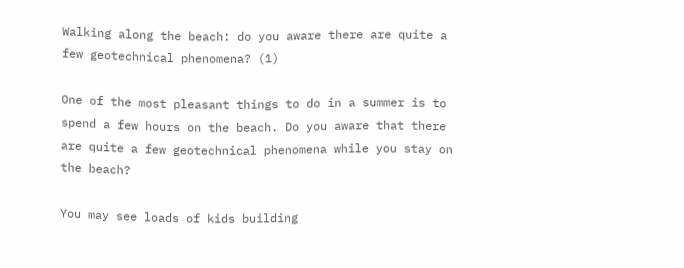Walking along the beach: do you aware there are quite a few geotechnical phenomena? (1)

One of the most pleasant things to do in a summer is to spend a few hours on the beach. Do you aware that there are quite a few geotechnical phenomena while you stay on the beach?

You may see loads of kids building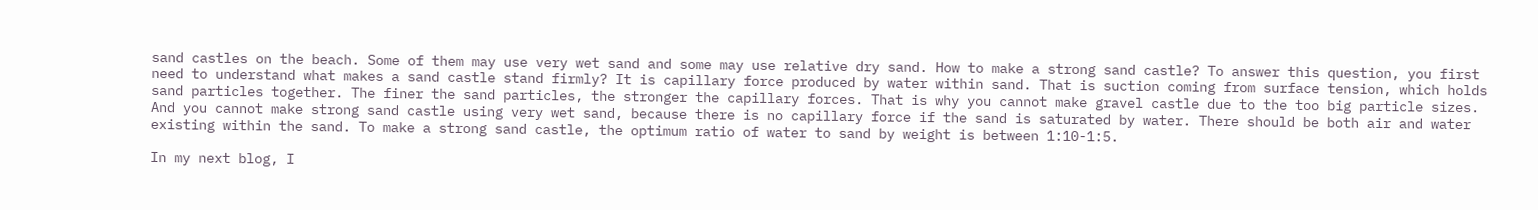sand castles on the beach. Some of them may use very wet sand and some may use relative dry sand. How to make a strong sand castle? To answer this question, you first need to understand what makes a sand castle stand firmly? It is capillary force produced by water within sand. That is suction coming from surface tension, which holds sand particles together. The finer the sand particles, the stronger the capillary forces. That is why you cannot make gravel castle due to the too big particle sizes. And you cannot make strong sand castle using very wet sand, because there is no capillary force if the sand is saturated by water. There should be both air and water existing within the sand. To make a strong sand castle, the optimum ratio of water to sand by weight is between 1:10-1:5.

In my next blog, I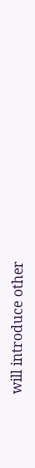will introduce other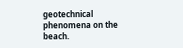geotechnical phenomena on the beach.